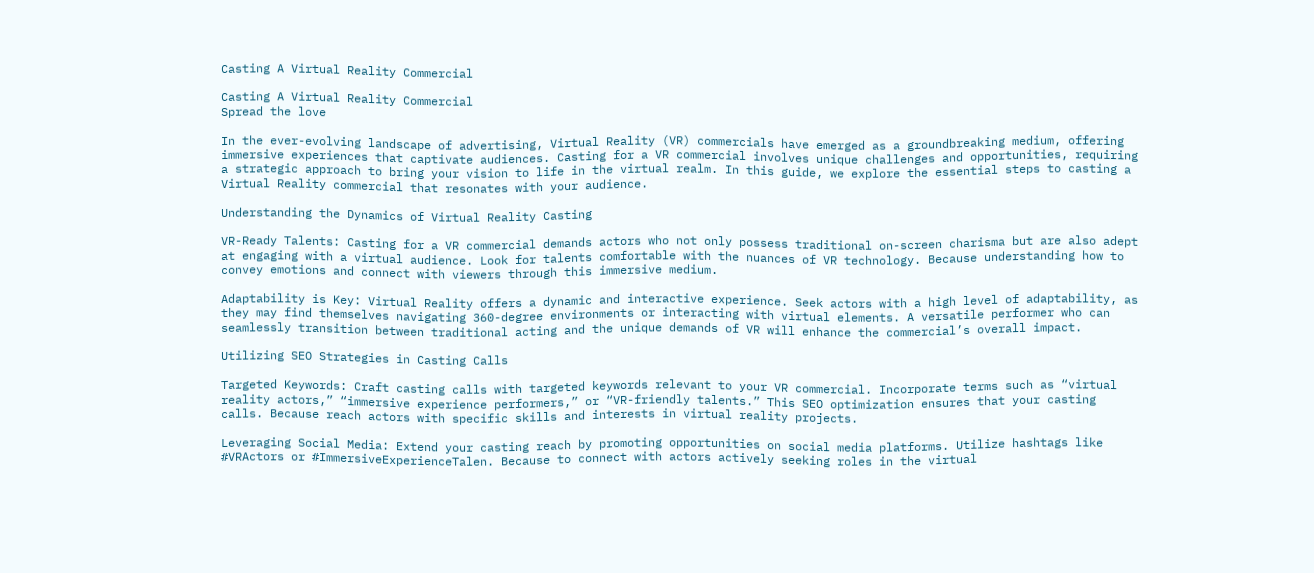Casting A Virtual Reality Commercial

Casting A Virtual Reality Commercial
Spread the love

In the ever-evolving landscape of advertising, Virtual Reality (VR) commercials have emerged as a groundbreaking medium, offering immersive experiences that captivate audiences. Casting for a VR commercial involves unique challenges and opportunities, requiring a strategic approach to bring your vision to life in the virtual realm. In this guide, we explore the essential steps to casting a Virtual Reality commercial that resonates with your audience.

Understanding the Dynamics of Virtual Reality Casting

VR-Ready Talents: Casting for a VR commercial demands actors who not only possess traditional on-screen charisma but are also adept at engaging with a virtual audience. Look for talents comfortable with the nuances of VR technology. Because understanding how to convey emotions and connect with viewers through this immersive medium.

Adaptability is Key: Virtual Reality offers a dynamic and interactive experience. Seek actors with a high level of adaptability, as they may find themselves navigating 360-degree environments or interacting with virtual elements. A versatile performer who can seamlessly transition between traditional acting and the unique demands of VR will enhance the commercial’s overall impact.

Utilizing SEO Strategies in Casting Calls

Targeted Keywords: Craft casting calls with targeted keywords relevant to your VR commercial. Incorporate terms such as “virtual reality actors,” “immersive experience performers,” or “VR-friendly talents.” This SEO optimization ensures that your casting calls. Because reach actors with specific skills and interests in virtual reality projects.

Leveraging Social Media: Extend your casting reach by promoting opportunities on social media platforms. Utilize hashtags like #VRActors or #ImmersiveExperienceTalen. Because to connect with actors actively seeking roles in the virtual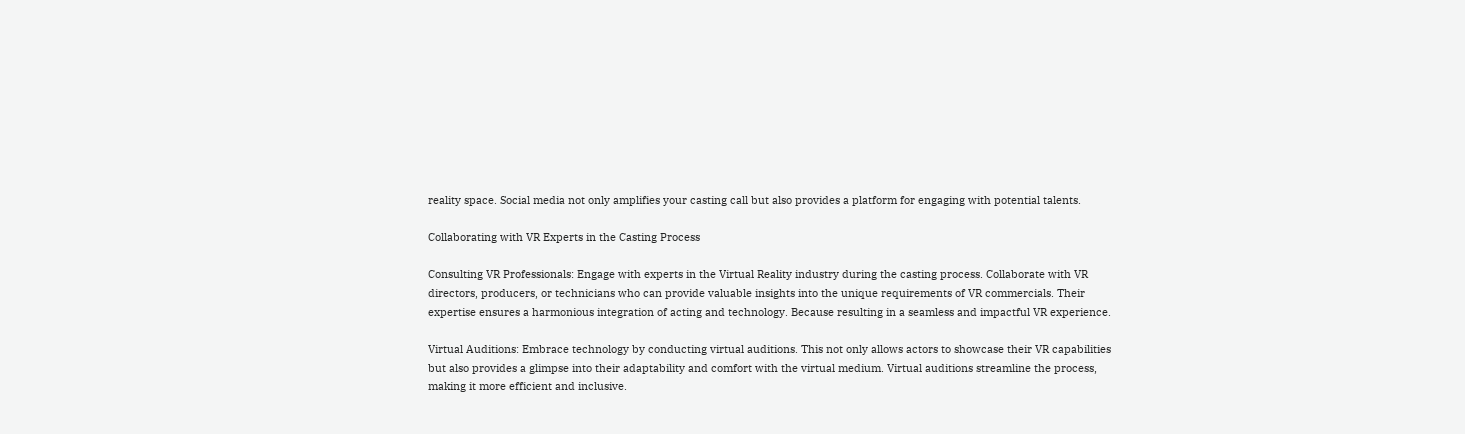reality space. Social media not only amplifies your casting call but also provides a platform for engaging with potential talents.

Collaborating with VR Experts in the Casting Process

Consulting VR Professionals: Engage with experts in the Virtual Reality industry during the casting process. Collaborate with VR directors, producers, or technicians who can provide valuable insights into the unique requirements of VR commercials. Their expertise ensures a harmonious integration of acting and technology. Because resulting in a seamless and impactful VR experience.

Virtual Auditions: Embrace technology by conducting virtual auditions. This not only allows actors to showcase their VR capabilities but also provides a glimpse into their adaptability and comfort with the virtual medium. Virtual auditions streamline the process, making it more efficient and inclusive.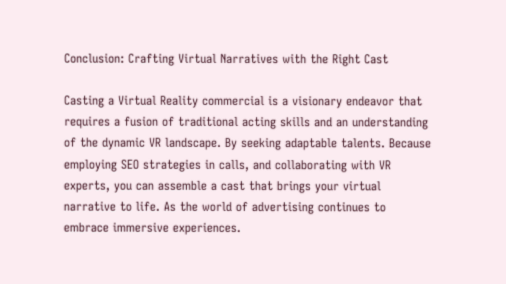Conclusion: Crafting Virtual Narratives with the Right Cast

Casting a Virtual Reality commercial is a visionary endeavor that requires a fusion of traditional acting skills and an understanding of the dynamic VR landscape. By seeking adaptable talents. Because employing SEO strategies in calls, and collaborating with VR experts, you can assemble a cast that brings your virtual narrative to life. As the world of advertising continues to embrace immersive experiences.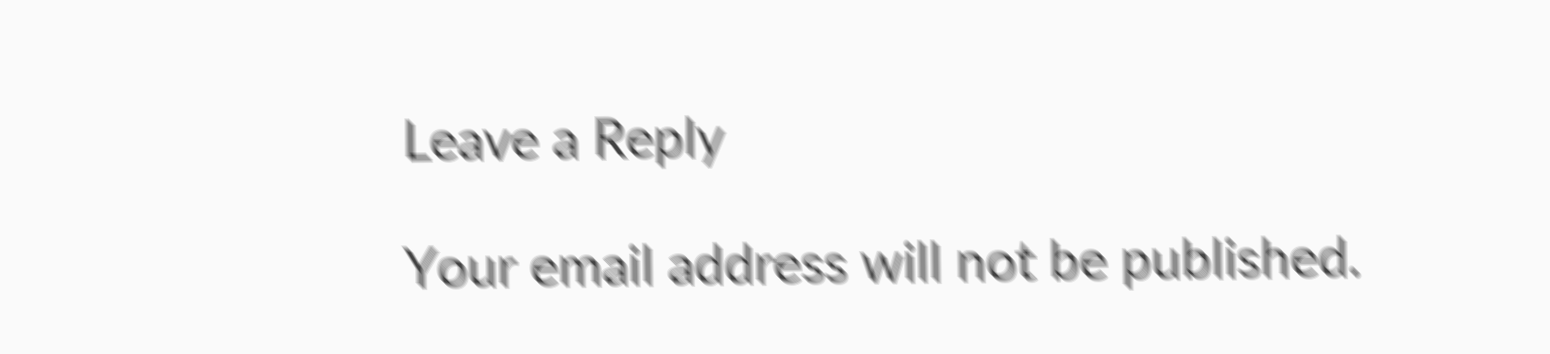Leave a Reply

Your email address will not be published.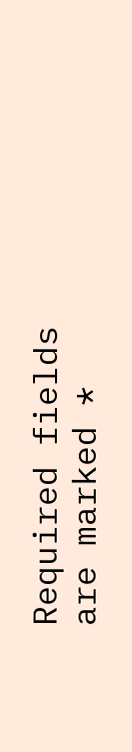Required fields are marked *